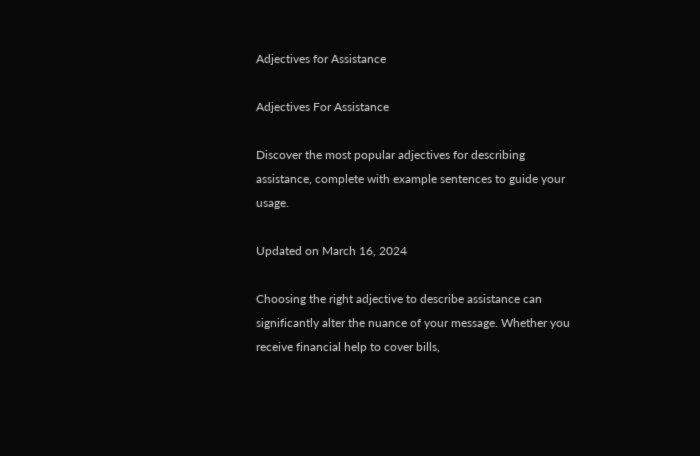Adjectives for Assistance

Adjectives For Assistance

Discover the most popular adjectives for describing assistance, complete with example sentences to guide your usage.

Updated on March 16, 2024

Choosing the right adjective to describe assistance can significantly alter the nuance of your message. Whether you receive financial help to cover bills,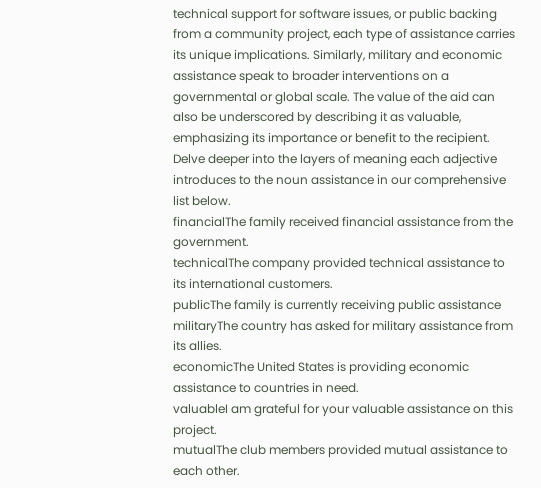technical support for software issues, or public backing from a community project, each type of assistance carries its unique implications. Similarly, military and economic assistance speak to broader interventions on a governmental or global scale. The value of the aid can also be underscored by describing it as valuable, emphasizing its importance or benefit to the recipient. Delve deeper into the layers of meaning each adjective introduces to the noun assistance in our comprehensive list below.
financialThe family received financial assistance from the government.
technicalThe company provided technical assistance to its international customers.
publicThe family is currently receiving public assistance
militaryThe country has asked for military assistance from its allies.
economicThe United States is providing economic assistance to countries in need.
valuableI am grateful for your valuable assistance on this project.
mutualThe club members provided mutual assistance to each other.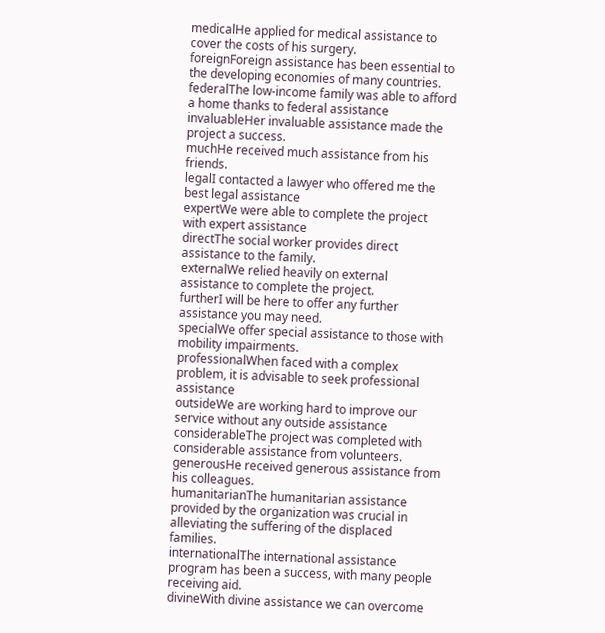medicalHe applied for medical assistance to cover the costs of his surgery.
foreignForeign assistance has been essential to the developing economies of many countries.
federalThe low-income family was able to afford a home thanks to federal assistance
invaluableHer invaluable assistance made the project a success.
muchHe received much assistance from his friends.
legalI contacted a lawyer who offered me the best legal assistance
expertWe were able to complete the project with expert assistance
directThe social worker provides direct assistance to the family.
externalWe relied heavily on external assistance to complete the project.
furtherI will be here to offer any further assistance you may need.
specialWe offer special assistance to those with mobility impairments.
professionalWhen faced with a complex problem, it is advisable to seek professional assistance
outsideWe are working hard to improve our service without any outside assistance
considerableThe project was completed with considerable assistance from volunteers.
generousHe received generous assistance from his colleagues.
humanitarianThe humanitarian assistance provided by the organization was crucial in alleviating the suffering of the displaced families.
internationalThe international assistance program has been a success, with many people receiving aid.
divineWith divine assistance we can overcome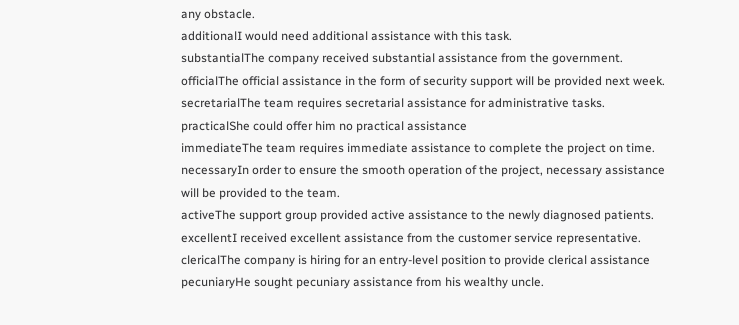any obstacle.
additionalI would need additional assistance with this task.
substantialThe company received substantial assistance from the government.
officialThe official assistance in the form of security support will be provided next week.
secretarialThe team requires secretarial assistance for administrative tasks.
practicalShe could offer him no practical assistance
immediateThe team requires immediate assistance to complete the project on time.
necessaryIn order to ensure the smooth operation of the project, necessary assistance will be provided to the team.
activeThe support group provided active assistance to the newly diagnosed patients.
excellentI received excellent assistance from the customer service representative.
clericalThe company is hiring for an entry-level position to provide clerical assistance
pecuniaryHe sought pecuniary assistance from his wealthy uncle.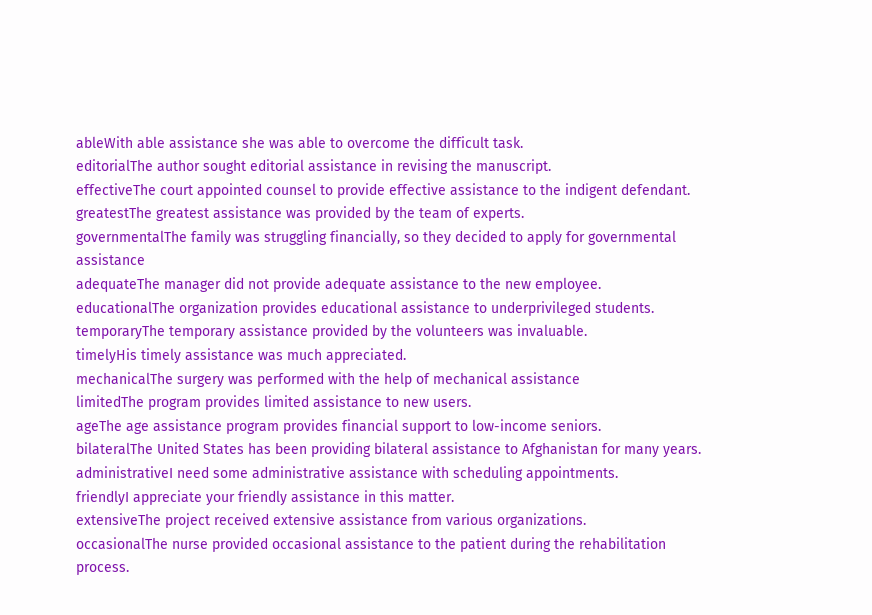ableWith able assistance she was able to overcome the difficult task.
editorialThe author sought editorial assistance in revising the manuscript.
effectiveThe court appointed counsel to provide effective assistance to the indigent defendant.
greatestThe greatest assistance was provided by the team of experts.
governmentalThe family was struggling financially, so they decided to apply for governmental assistance
adequateThe manager did not provide adequate assistance to the new employee.
educationalThe organization provides educational assistance to underprivileged students.
temporaryThe temporary assistance provided by the volunteers was invaluable.
timelyHis timely assistance was much appreciated.
mechanicalThe surgery was performed with the help of mechanical assistance
limitedThe program provides limited assistance to new users.
ageThe age assistance program provides financial support to low-income seniors.
bilateralThe United States has been providing bilateral assistance to Afghanistan for many years.
administrativeI need some administrative assistance with scheduling appointments.
friendlyI appreciate your friendly assistance in this matter.
extensiveThe project received extensive assistance from various organizations.
occasionalThe nurse provided occasional assistance to the patient during the rehabilitation process.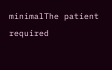minimalThe patient required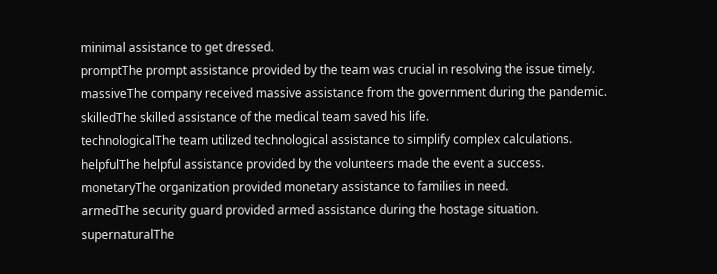minimal assistance to get dressed.
promptThe prompt assistance provided by the team was crucial in resolving the issue timely.
massiveThe company received massive assistance from the government during the pandemic.
skilledThe skilled assistance of the medical team saved his life.
technologicalThe team utilized technological assistance to simplify complex calculations.
helpfulThe helpful assistance provided by the volunteers made the event a success.
monetaryThe organization provided monetary assistance to families in need.
armedThe security guard provided armed assistance during the hostage situation.
supernaturalThe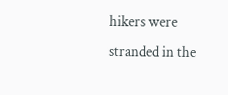hikers were stranded in the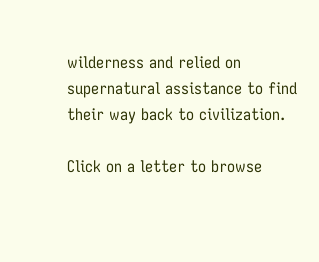wilderness and relied on supernatural assistance to find their way back to civilization.

Click on a letter to browse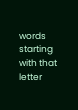words starting with that letter